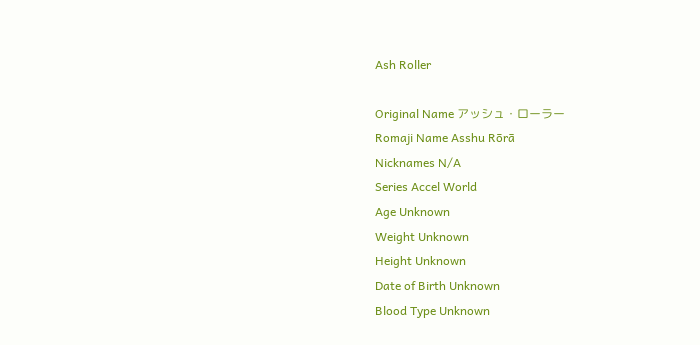Ash Roller

Original Name アッシュ・ローラー
Romaji Name Asshu Rōrā
Nicknames N/A
Series Accel World
Age Unknown
Weight Unknown
Height Unknown
Date of Birth Unknown
Blood Type Unknown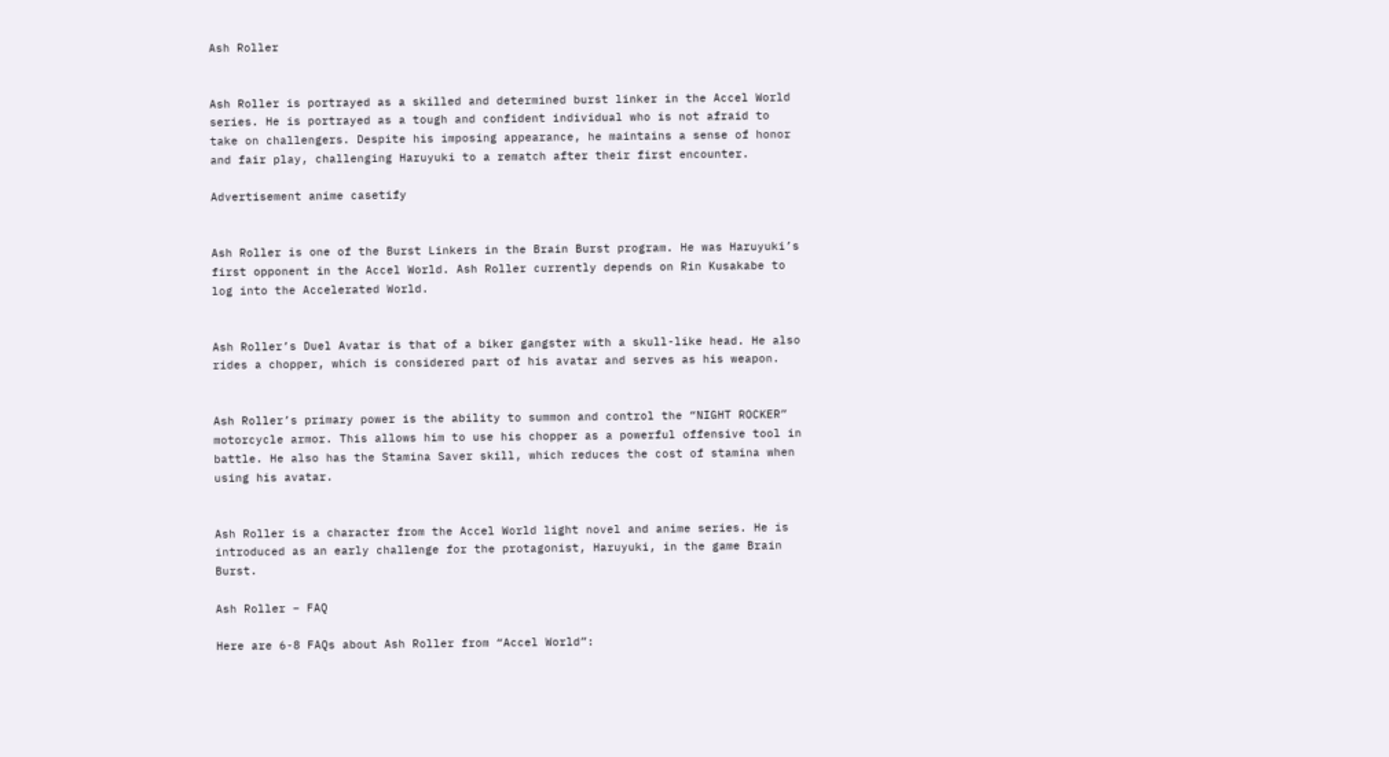Ash Roller


Ash Roller is portrayed as a skilled and determined burst linker in the Accel World series. He is portrayed as a tough and confident individual who is not afraid to take on challengers. Despite his imposing appearance, he maintains a sense of honor and fair play, challenging Haruyuki to a rematch after their first encounter.

Advertisement anime casetify


Ash Roller is one of the Burst Linkers in the Brain Burst program. He was Haruyuki’s first opponent in the Accel World. Ash Roller currently depends on Rin Kusakabe to log into the Accelerated World.


Ash Roller’s Duel Avatar is that of a biker gangster with a skull-like head. He also rides a chopper, which is considered part of his avatar and serves as his weapon.


Ash Roller’s primary power is the ability to summon and control the “NIGHT ROCKER” motorcycle armor. This allows him to use his chopper as a powerful offensive tool in battle. He also has the Stamina Saver skill, which reduces the cost of stamina when using his avatar.


Ash Roller is a character from the Accel World light novel and anime series. He is introduced as an early challenge for the protagonist, Haruyuki, in the game Brain Burst.

Ash Roller – FAQ

Here are 6-8 FAQs about Ash Roller from “Accel World”: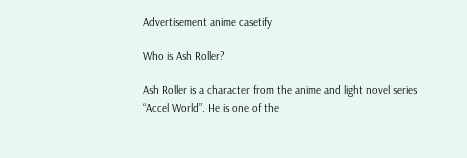Advertisement anime casetify

Who is Ash Roller?

Ash Roller is a character from the anime and light novel series “Accel World”. He is one of the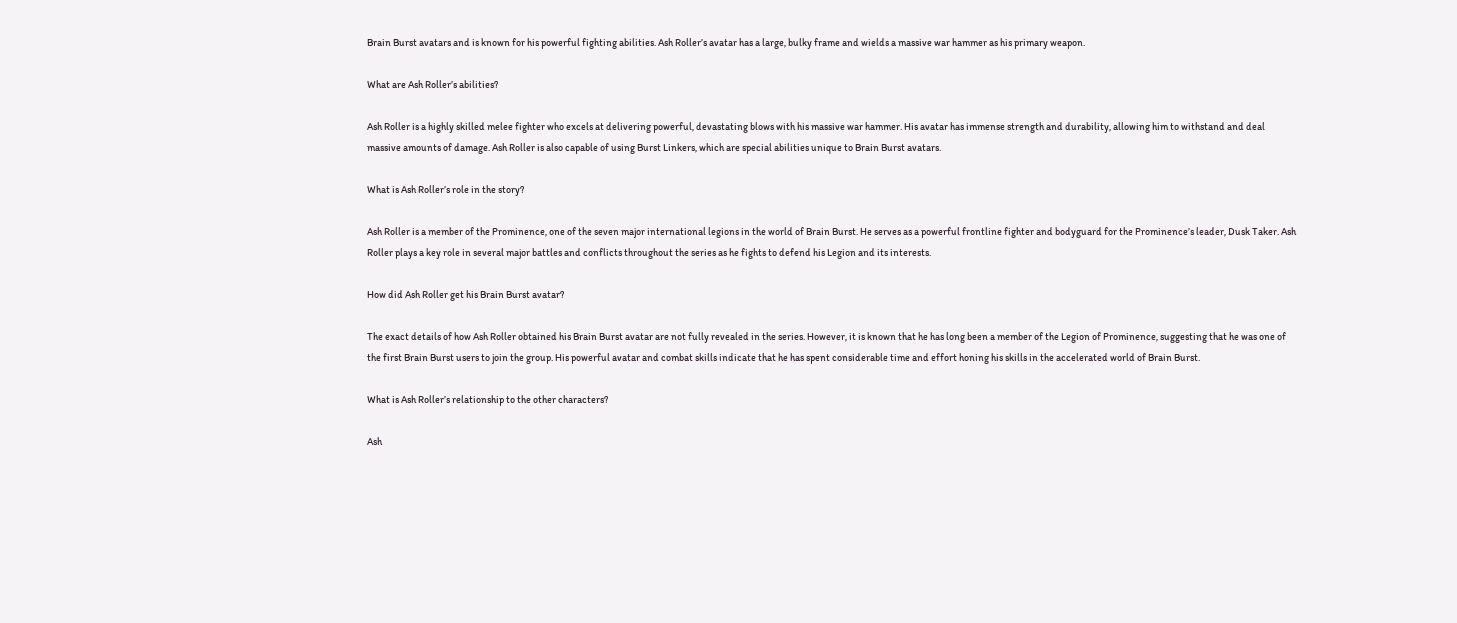Brain Burst avatars and is known for his powerful fighting abilities. Ash Roller’s avatar has a large, bulky frame and wields a massive war hammer as his primary weapon.

What are Ash Roller’s abilities?

Ash Roller is a highly skilled melee fighter who excels at delivering powerful, devastating blows with his massive war hammer. His avatar has immense strength and durability, allowing him to withstand and deal massive amounts of damage. Ash Roller is also capable of using Burst Linkers, which are special abilities unique to Brain Burst avatars.

What is Ash Roller’s role in the story?

Ash Roller is a member of the Prominence, one of the seven major international legions in the world of Brain Burst. He serves as a powerful frontline fighter and bodyguard for the Prominence’s leader, Dusk Taker. Ash Roller plays a key role in several major battles and conflicts throughout the series as he fights to defend his Legion and its interests.

How did Ash Roller get his Brain Burst avatar?

The exact details of how Ash Roller obtained his Brain Burst avatar are not fully revealed in the series. However, it is known that he has long been a member of the Legion of Prominence, suggesting that he was one of the first Brain Burst users to join the group. His powerful avatar and combat skills indicate that he has spent considerable time and effort honing his skills in the accelerated world of Brain Burst.

What is Ash Roller’s relationship to the other characters?

Ash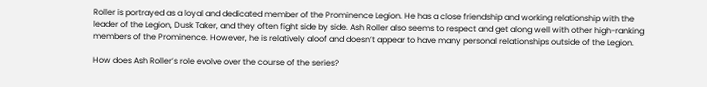Roller is portrayed as a loyal and dedicated member of the Prominence Legion. He has a close friendship and working relationship with the leader of the Legion, Dusk Taker, and they often fight side by side. Ash Roller also seems to respect and get along well with other high-ranking members of the Prominence. However, he is relatively aloof and doesn’t appear to have many personal relationships outside of the Legion.

How does Ash Roller’s role evolve over the course of the series?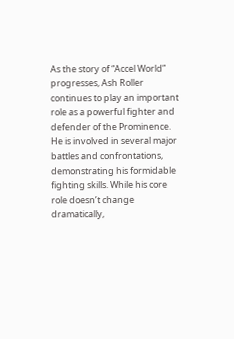As the story of “Accel World” progresses, Ash Roller continues to play an important role as a powerful fighter and defender of the Prominence. He is involved in several major battles and confrontations, demonstrating his formidable fighting skills. While his core role doesn’t change dramatically,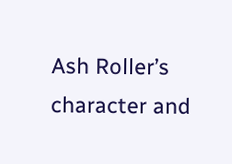Ash Roller’s character and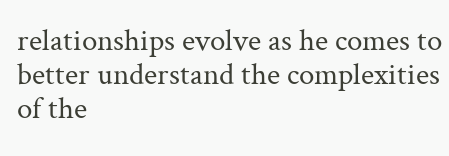relationships evolve as he comes to better understand the complexities of the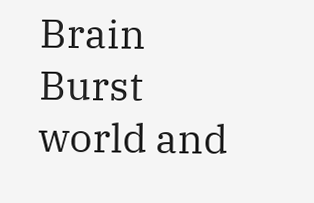Brain Burst world and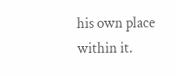his own place within it.